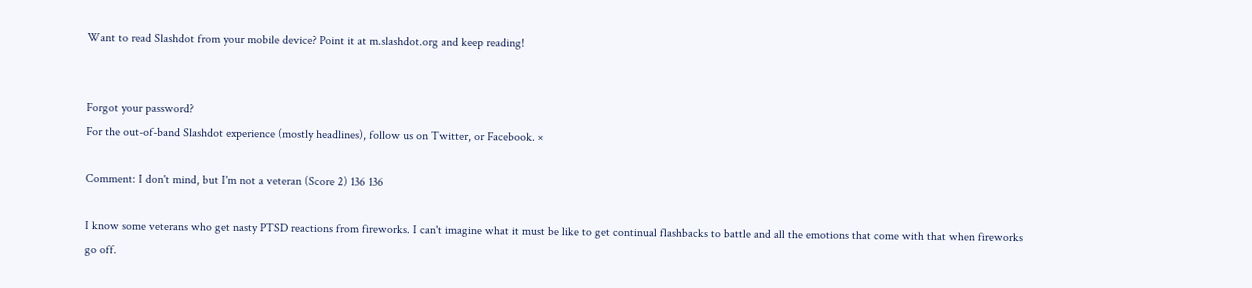Want to read Slashdot from your mobile device? Point it at m.slashdot.org and keep reading!


Forgot your password?
For the out-of-band Slashdot experience (mostly headlines), follow us on Twitter, or Facebook. ×

Comment: I don't mind, but I'm not a veteran (Score 2) 136 136

I know some veterans who get nasty PTSD reactions from fireworks. I can't imagine what it must be like to get continual flashbacks to battle and all the emotions that come with that when fireworks go off.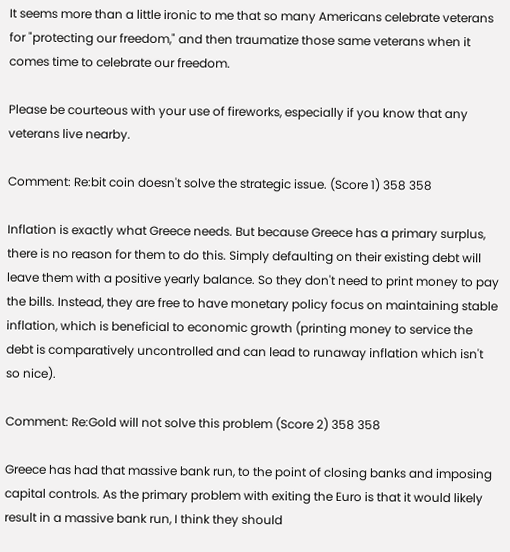It seems more than a little ironic to me that so many Americans celebrate veterans for "protecting our freedom," and then traumatize those same veterans when it comes time to celebrate our freedom.

Please be courteous with your use of fireworks, especially if you know that any veterans live nearby.

Comment: Re:bit coin doesn't solve the strategic issue. (Score 1) 358 358

Inflation is exactly what Greece needs. But because Greece has a primary surplus, there is no reason for them to do this. Simply defaulting on their existing debt will leave them with a positive yearly balance. So they don't need to print money to pay the bills. Instead, they are free to have monetary policy focus on maintaining stable inflation, which is beneficial to economic growth (printing money to service the debt is comparatively uncontrolled and can lead to runaway inflation which isn't so nice).

Comment: Re:Gold will not solve this problem (Score 2) 358 358

Greece has had that massive bank run, to the point of closing banks and imposing capital controls. As the primary problem with exiting the Euro is that it would likely result in a massive bank run, I think they should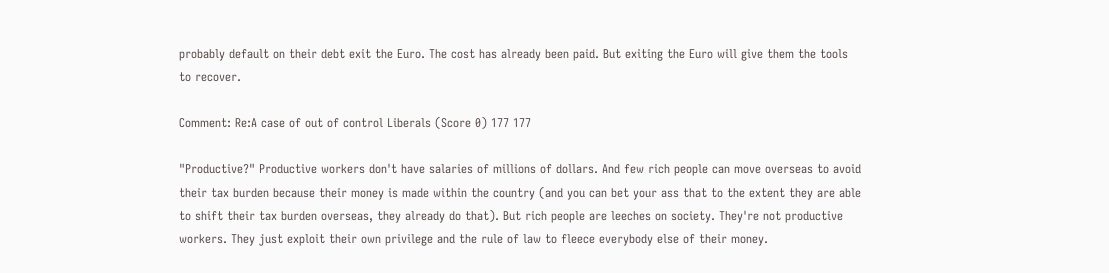probably default on their debt exit the Euro. The cost has already been paid. But exiting the Euro will give them the tools to recover.

Comment: Re:A case of out of control Liberals (Score 0) 177 177

"Productive?" Productive workers don't have salaries of millions of dollars. And few rich people can move overseas to avoid their tax burden because their money is made within the country (and you can bet your ass that to the extent they are able to shift their tax burden overseas, they already do that). But rich people are leeches on society. They're not productive workers. They just exploit their own privilege and the rule of law to fleece everybody else of their money.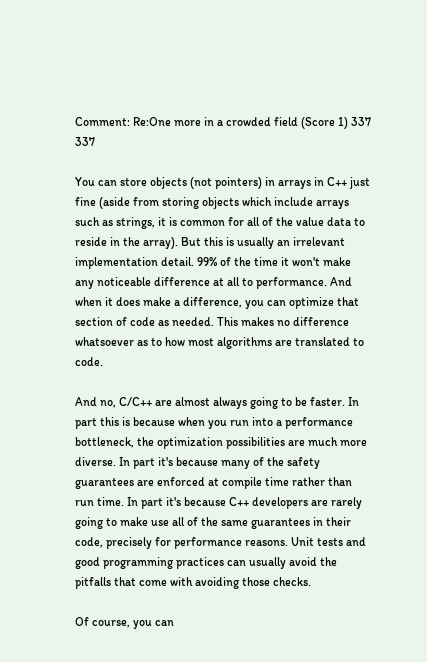Comment: Re:One more in a crowded field (Score 1) 337 337

You can store objects (not pointers) in arrays in C++ just fine (aside from storing objects which include arrays such as strings, it is common for all of the value data to reside in the array). But this is usually an irrelevant implementation detail. 99% of the time it won't make any noticeable difference at all to performance. And when it does make a difference, you can optimize that section of code as needed. This makes no difference whatsoever as to how most algorithms are translated to code.

And no, C/C++ are almost always going to be faster. In part this is because when you run into a performance bottleneck, the optimization possibilities are much more diverse. In part it's because many of the safety guarantees are enforced at compile time rather than run time. In part it's because C++ developers are rarely going to make use all of the same guarantees in their code, precisely for performance reasons. Unit tests and good programming practices can usually avoid the pitfalls that come with avoiding those checks.

Of course, you can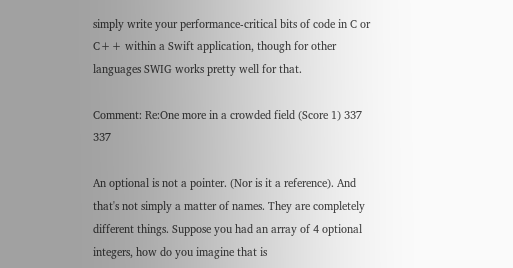simply write your performance-critical bits of code in C or C++ within a Swift application, though for other languages SWIG works pretty well for that.

Comment: Re:One more in a crowded field (Score 1) 337 337

An optional is not a pointer. (Nor is it a reference). And that's not simply a matter of names. They are completely different things. Suppose you had an array of 4 optional integers, how do you imagine that is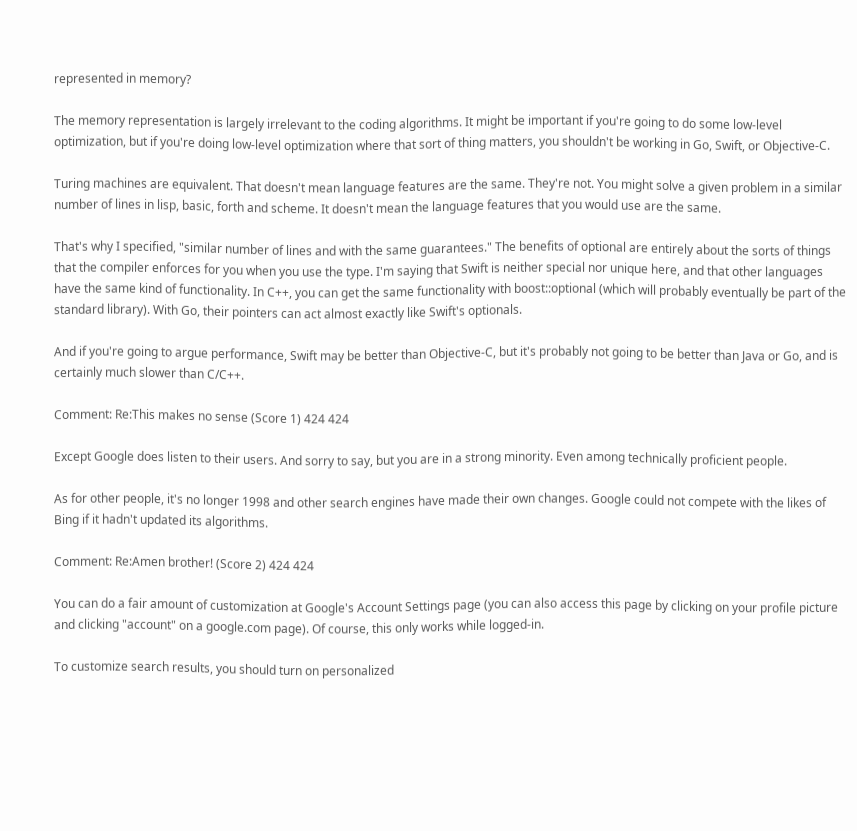represented in memory?

The memory representation is largely irrelevant to the coding algorithms. It might be important if you're going to do some low-level optimization, but if you're doing low-level optimization where that sort of thing matters, you shouldn't be working in Go, Swift, or Objective-C.

Turing machines are equivalent. That doesn't mean language features are the same. They're not. You might solve a given problem in a similar number of lines in lisp, basic, forth and scheme. It doesn't mean the language features that you would use are the same.

That's why I specified, "similar number of lines and with the same guarantees." The benefits of optional are entirely about the sorts of things that the compiler enforces for you when you use the type. I'm saying that Swift is neither special nor unique here, and that other languages have the same kind of functionality. In C++, you can get the same functionality with boost::optional (which will probably eventually be part of the standard library). With Go, their pointers can act almost exactly like Swift's optionals.

And if you're going to argue performance, Swift may be better than Objective-C, but it's probably not going to be better than Java or Go, and is certainly much slower than C/C++.

Comment: Re:This makes no sense (Score 1) 424 424

Except Google does listen to their users. And sorry to say, but you are in a strong minority. Even among technically proficient people.

As for other people, it's no longer 1998 and other search engines have made their own changes. Google could not compete with the likes of Bing if it hadn't updated its algorithms.

Comment: Re:Amen brother! (Score 2) 424 424

You can do a fair amount of customization at Google's Account Settings page (you can also access this page by clicking on your profile picture and clicking "account" on a google.com page). Of course, this only works while logged-in.

To customize search results, you should turn on personalized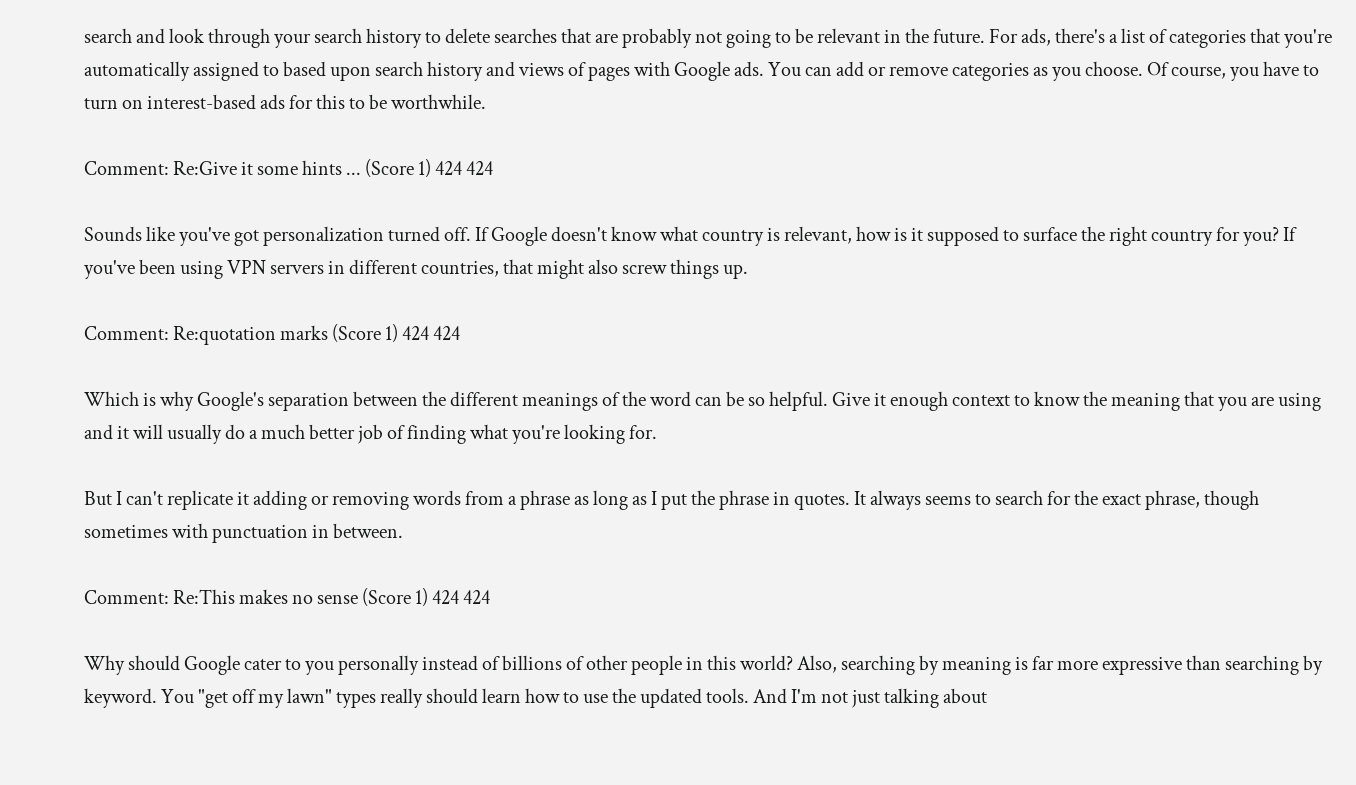search and look through your search history to delete searches that are probably not going to be relevant in the future. For ads, there's a list of categories that you're automatically assigned to based upon search history and views of pages with Google ads. You can add or remove categories as you choose. Of course, you have to turn on interest-based ads for this to be worthwhile.

Comment: Re:Give it some hints ... (Score 1) 424 424

Sounds like you've got personalization turned off. If Google doesn't know what country is relevant, how is it supposed to surface the right country for you? If you've been using VPN servers in different countries, that might also screw things up.

Comment: Re:quotation marks (Score 1) 424 424

Which is why Google's separation between the different meanings of the word can be so helpful. Give it enough context to know the meaning that you are using and it will usually do a much better job of finding what you're looking for.

But I can't replicate it adding or removing words from a phrase as long as I put the phrase in quotes. It always seems to search for the exact phrase, though sometimes with punctuation in between.

Comment: Re:This makes no sense (Score 1) 424 424

Why should Google cater to you personally instead of billions of other people in this world? Also, searching by meaning is far more expressive than searching by keyword. You "get off my lawn" types really should learn how to use the updated tools. And I'm not just talking about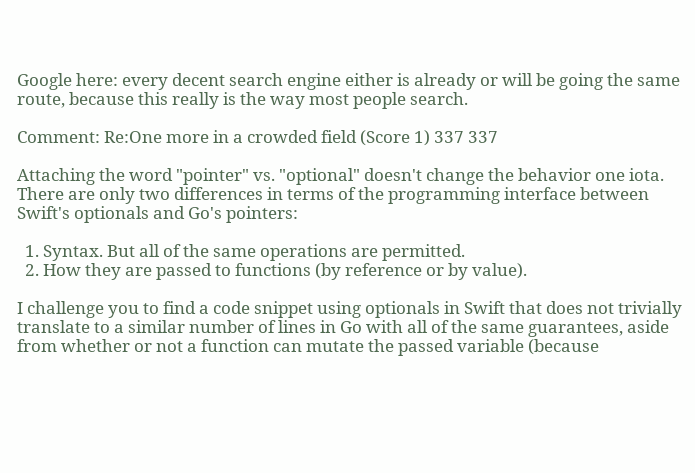Google here: every decent search engine either is already or will be going the same route, because this really is the way most people search.

Comment: Re:One more in a crowded field (Score 1) 337 337

Attaching the word "pointer" vs. "optional" doesn't change the behavior one iota. There are only two differences in terms of the programming interface between Swift's optionals and Go's pointers:

  1. Syntax. But all of the same operations are permitted.
  2. How they are passed to functions (by reference or by value).

I challenge you to find a code snippet using optionals in Swift that does not trivially translate to a similar number of lines in Go with all of the same guarantees, aside from whether or not a function can mutate the passed variable (because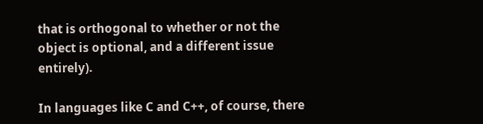that is orthogonal to whether or not the object is optional, and a different issue entirely).

In languages like C and C++, of course, there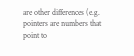are other differences (e.g. pointers are numbers that point to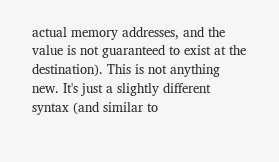actual memory addresses, and the value is not guaranteed to exist at the destination). This is not anything new. It's just a slightly different syntax (and similar to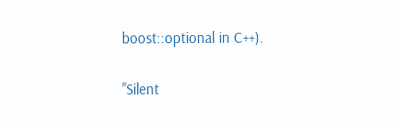boost::optional in C++).

"Silent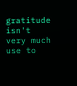gratitude isn't very much use to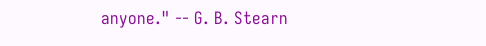anyone." -- G. B. Stearn